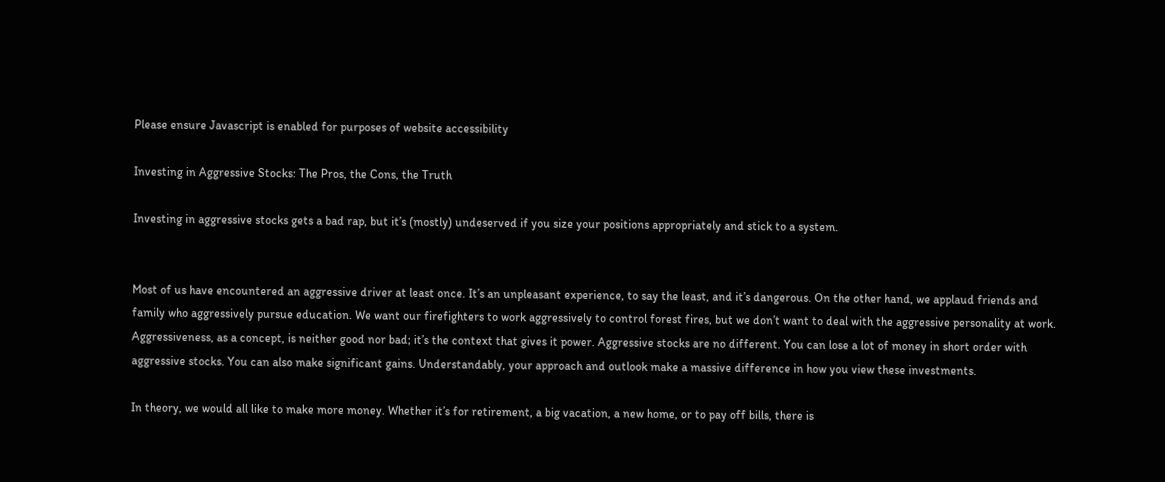Please ensure Javascript is enabled for purposes of website accessibility

Investing in Aggressive Stocks: The Pros, the Cons, the Truth

Investing in aggressive stocks gets a bad rap, but it’s (mostly) undeserved if you size your positions appropriately and stick to a system.


Most of us have encountered an aggressive driver at least once. It’s an unpleasant experience, to say the least, and it’s dangerous. On the other hand, we applaud friends and family who aggressively pursue education. We want our firefighters to work aggressively to control forest fires, but we don’t want to deal with the aggressive personality at work. Aggressiveness, as a concept, is neither good nor bad; it’s the context that gives it power. Aggressive stocks are no different. You can lose a lot of money in short order with aggressive stocks. You can also make significant gains. Understandably, your approach and outlook make a massive difference in how you view these investments.

In theory, we would all like to make more money. Whether it’s for retirement, a big vacation, a new home, or to pay off bills, there is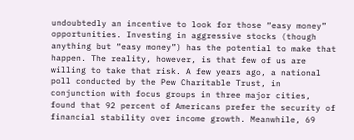undoubtedly an incentive to look for those “easy money” opportunities. Investing in aggressive stocks (though anything but “easy money”) has the potential to make that happen. The reality, however, is that few of us are willing to take that risk. A few years ago, a national poll conducted by the Pew Charitable Trust, in conjunction with focus groups in three major cities, found that 92 percent of Americans prefer the security of financial stability over income growth. Meanwhile, 69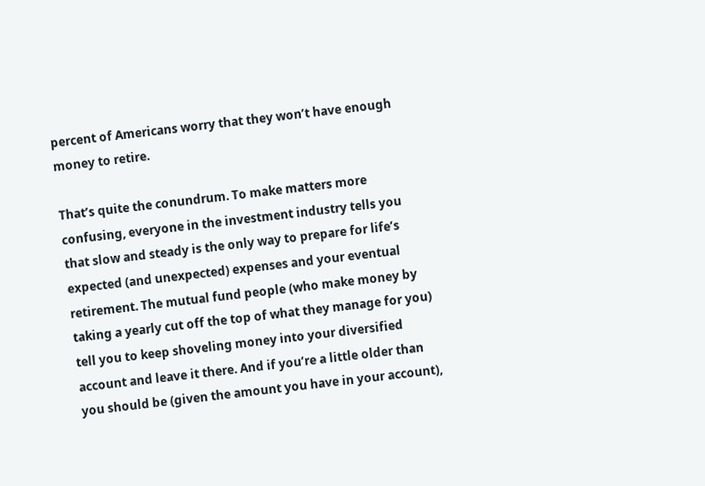percent of Americans worry that they won’t have enough money to retire.

That’s quite the conundrum. To make matters more confusing, everyone in the investment industry tells you that slow and steady is the only way to prepare for life’s expected (and unexpected) expenses and your eventual retirement. The mutual fund people (who make money by taking a yearly cut off the top of what they manage for you) tell you to keep shoveling money into your diversified account and leave it there. And if you’re a little older than you should be (given the amount you have in your account),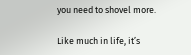you need to shovel more.

Like much in life, it’s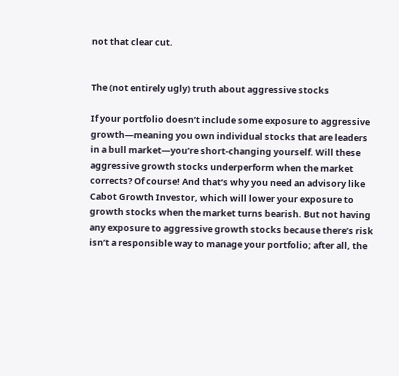not that clear cut.


The (not entirely ugly) truth about aggressive stocks

If your portfolio doesn’t include some exposure to aggressive growth—meaning you own individual stocks that are leaders in a bull market—you’re short-changing yourself. Will these aggressive growth stocks underperform when the market corrects? Of course! And that’s why you need an advisory like Cabot Growth Investor, which will lower your exposure to growth stocks when the market turns bearish. But not having any exposure to aggressive growth stocks because there’s risk isn’t a responsible way to manage your portfolio; after all, the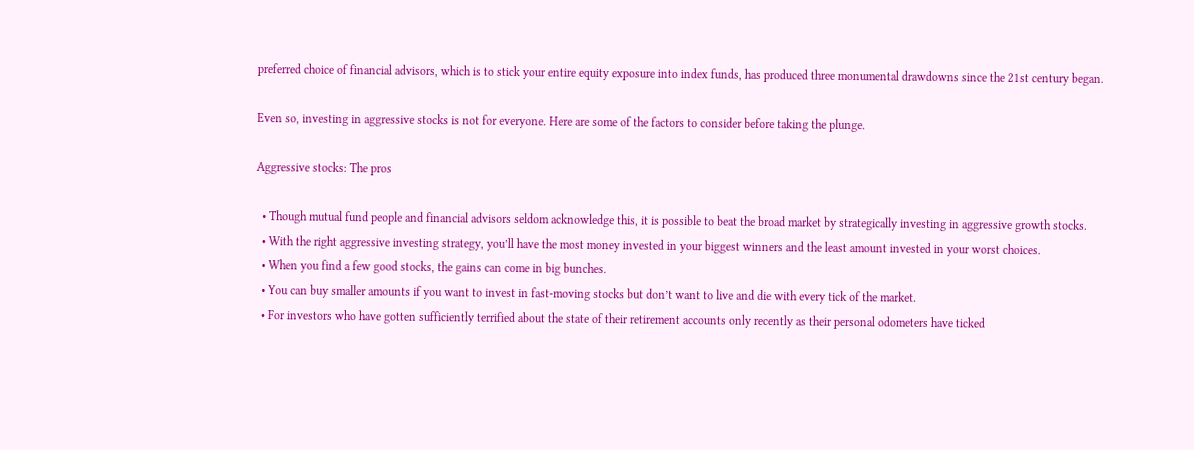preferred choice of financial advisors, which is to stick your entire equity exposure into index funds, has produced three monumental drawdowns since the 21st century began.

Even so, investing in aggressive stocks is not for everyone. Here are some of the factors to consider before taking the plunge.

Aggressive stocks: The pros

  • Though mutual fund people and financial advisors seldom acknowledge this, it is possible to beat the broad market by strategically investing in aggressive growth stocks.
  • With the right aggressive investing strategy, you’ll have the most money invested in your biggest winners and the least amount invested in your worst choices.
  • When you find a few good stocks, the gains can come in big bunches.
  • You can buy smaller amounts if you want to invest in fast-moving stocks but don’t want to live and die with every tick of the market.
  • For investors who have gotten sufficiently terrified about the state of their retirement accounts only recently as their personal odometers have ticked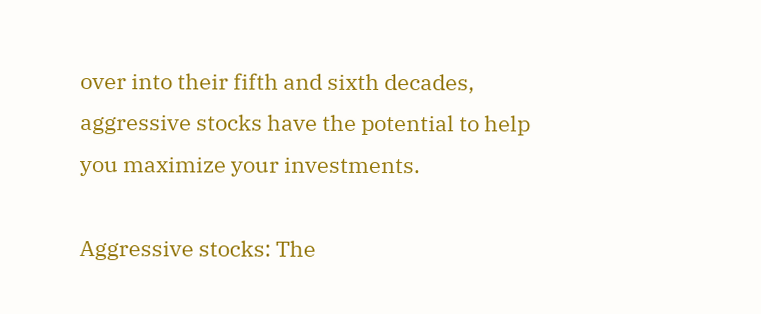over into their fifth and sixth decades, aggressive stocks have the potential to help you maximize your investments.

Aggressive stocks: The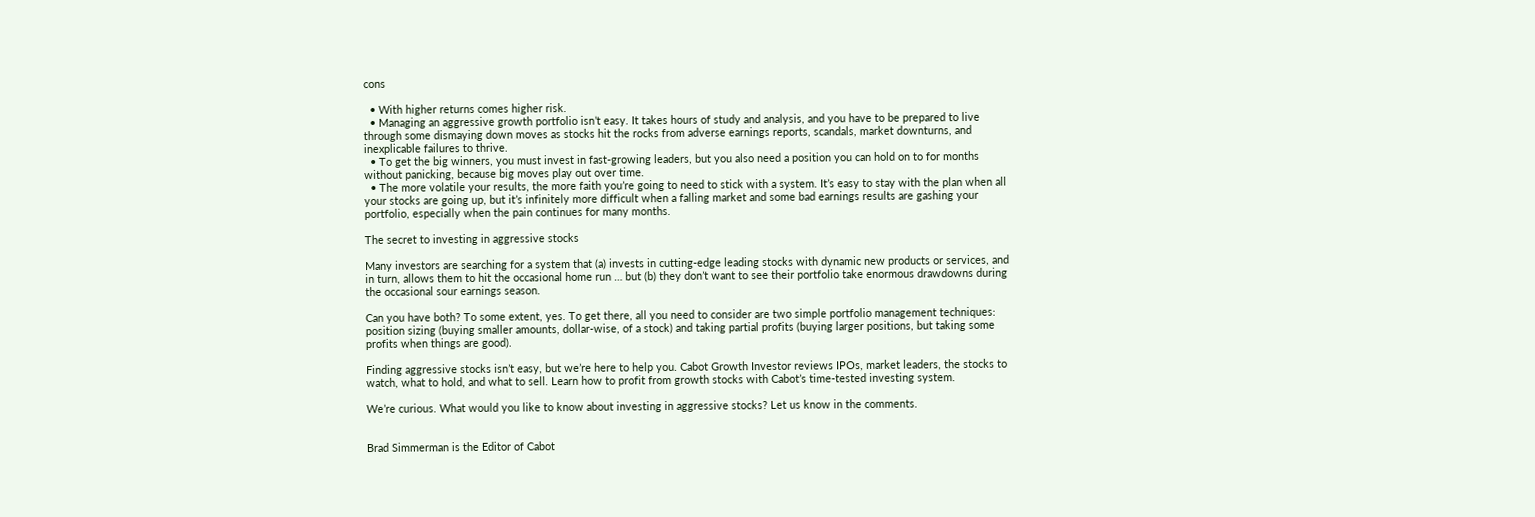cons

  • With higher returns comes higher risk.
  • Managing an aggressive growth portfolio isn’t easy. It takes hours of study and analysis, and you have to be prepared to live through some dismaying down moves as stocks hit the rocks from adverse earnings reports, scandals, market downturns, and inexplicable failures to thrive.
  • To get the big winners, you must invest in fast-growing leaders, but you also need a position you can hold on to for months without panicking, because big moves play out over time.
  • The more volatile your results, the more faith you’re going to need to stick with a system. It’s easy to stay with the plan when all your stocks are going up, but it’s infinitely more difficult when a falling market and some bad earnings results are gashing your portfolio, especially when the pain continues for many months.

The secret to investing in aggressive stocks

Many investors are searching for a system that (a) invests in cutting-edge leading stocks with dynamic new products or services, and in turn, allows them to hit the occasional home run … but (b) they don’t want to see their portfolio take enormous drawdowns during the occasional sour earnings season.

Can you have both? To some extent, yes. To get there, all you need to consider are two simple portfolio management techniques: position sizing (buying smaller amounts, dollar-wise, of a stock) and taking partial profits (buying larger positions, but taking some profits when things are good).

Finding aggressive stocks isn’t easy, but we’re here to help you. Cabot Growth Investor reviews IPOs, market leaders, the stocks to watch, what to hold, and what to sell. Learn how to profit from growth stocks with Cabot’s time-tested investing system.

We’re curious. What would you like to know about investing in aggressive stocks? Let us know in the comments.


Brad Simmerman is the Editor of Cabot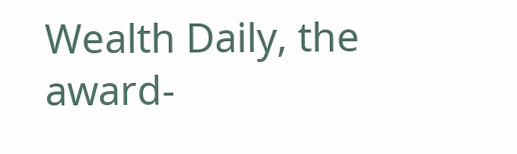Wealth Daily, the award-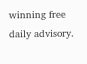winning free daily advisory.